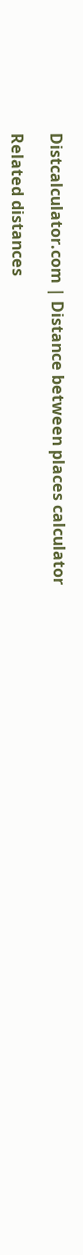Distcalculator.com | Distance between places calculator

Related distances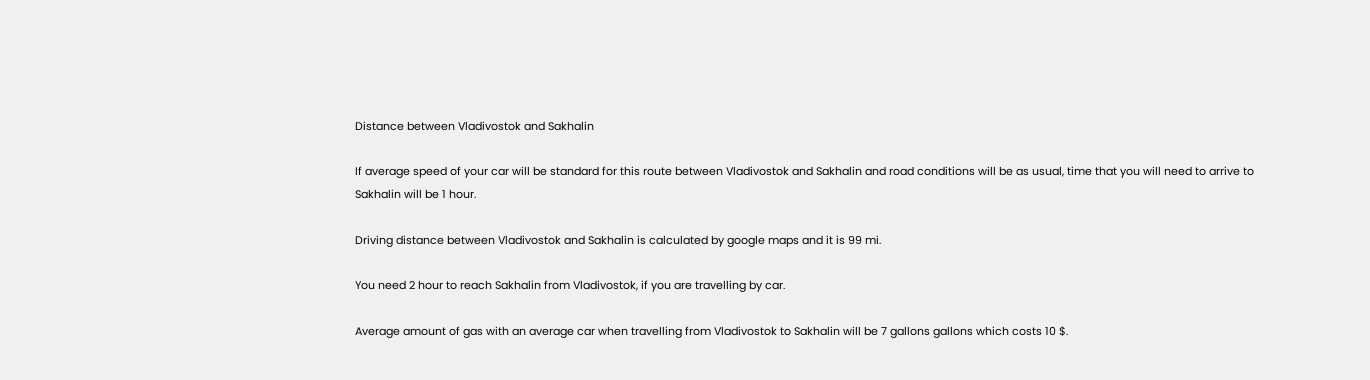Distance between Vladivostok and Sakhalin

If average speed of your car will be standard for this route between Vladivostok and Sakhalin and road conditions will be as usual, time that you will need to arrive to Sakhalin will be 1 hour.

Driving distance between Vladivostok and Sakhalin is calculated by google maps and it is 99 mi.

You need 2 hour to reach Sakhalin from Vladivostok, if you are travelling by car.

Average amount of gas with an average car when travelling from Vladivostok to Sakhalin will be 7 gallons gallons which costs 10 $.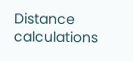Distance calculations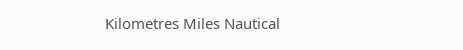Kilometres Miles Nautical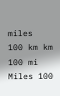miles
100 km km 100 mi Miles 100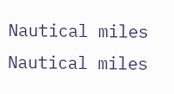Nautical miles Nautical miles